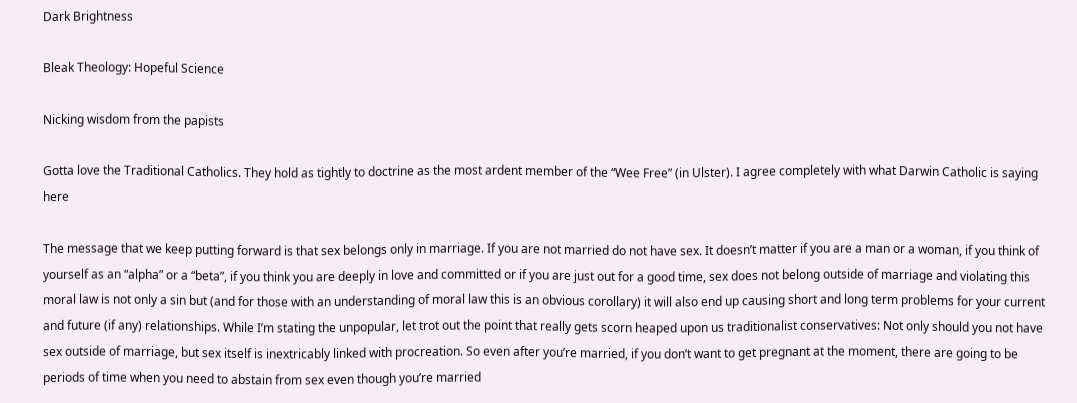Dark Brightness

Bleak Theology: Hopeful Science

Nicking wisdom from the papists

Gotta love the Traditional Catholics. They hold as tightly to doctrine as the most ardent member of the “Wee Free” (in Ulster). I agree completely with what Darwin Catholic is saying here

The message that we keep putting forward is that sex belongs only in marriage. If you are not married do not have sex. It doesn’t matter if you are a man or a woman, if you think of yourself as an “alpha” or a “beta”, if you think you are deeply in love and committed or if you are just out for a good time, sex does not belong outside of marriage and violating this moral law is not only a sin but (and for those with an understanding of moral law this is an obvious corollary) it will also end up causing short and long term problems for your current and future (if any) relationships. While I’m stating the unpopular, let trot out the point that really gets scorn heaped upon us traditionalist conservatives: Not only should you not have sex outside of marriage, but sex itself is inextricably linked with procreation. So even after you’re married, if you don’t want to get pregnant at the moment, there are going to be periods of time when you need to abstain from sex even though you’re married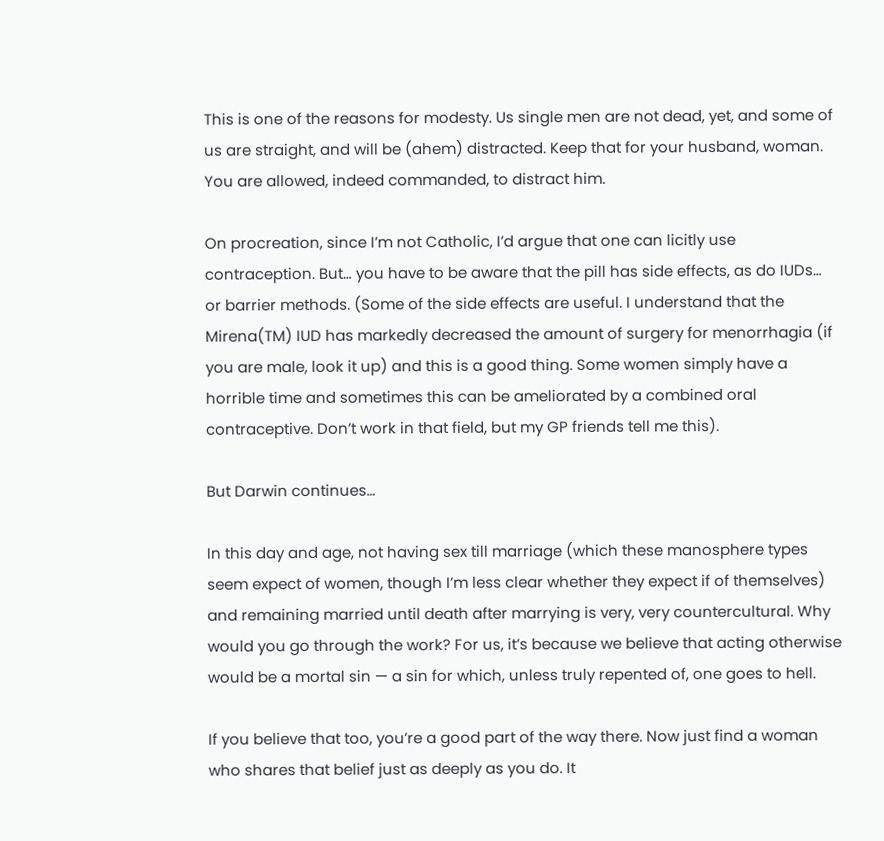This is one of the reasons for modesty. Us single men are not dead, yet, and some of us are straight, and will be (ahem) distracted. Keep that for your husband, woman. You are allowed, indeed commanded, to distract him.

On procreation, since I’m not Catholic, I’d argue that one can licitly use contraception. But… you have to be aware that the pill has side effects, as do IUDs… or barrier methods. (Some of the side effects are useful. I understand that the Mirena(TM) IUD has markedly decreased the amount of surgery for menorrhagia (if you are male, look it up) and this is a good thing. Some women simply have a horrible time and sometimes this can be ameliorated by a combined oral contraceptive. Don’t work in that field, but my GP friends tell me this).

But Darwin continues…

In this day and age, not having sex till marriage (which these manosphere types seem expect of women, though I’m less clear whether they expect if of themselves) and remaining married until death after marrying is very, very countercultural. Why would you go through the work? For us, it’s because we believe that acting otherwise would be a mortal sin — a sin for which, unless truly repented of, one goes to hell.

If you believe that too, you’re a good part of the way there. Now just find a woman who shares that belief just as deeply as you do. It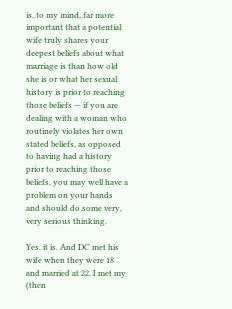is, to my mind, far more important that a potential wife truly shares your deepest beliefs about what marriage is than how old she is or what her sexual history is prior to reaching those beliefs — if you are dealing with a woman who routinely violates her own stated beliefs, as opposed to having had a history prior to reaching those beliefs, you may well have a problem on your hands and should do some very, very serious thinking.

Yes, it is. And DC met his wife when they were 18 and married at 22. I met my (then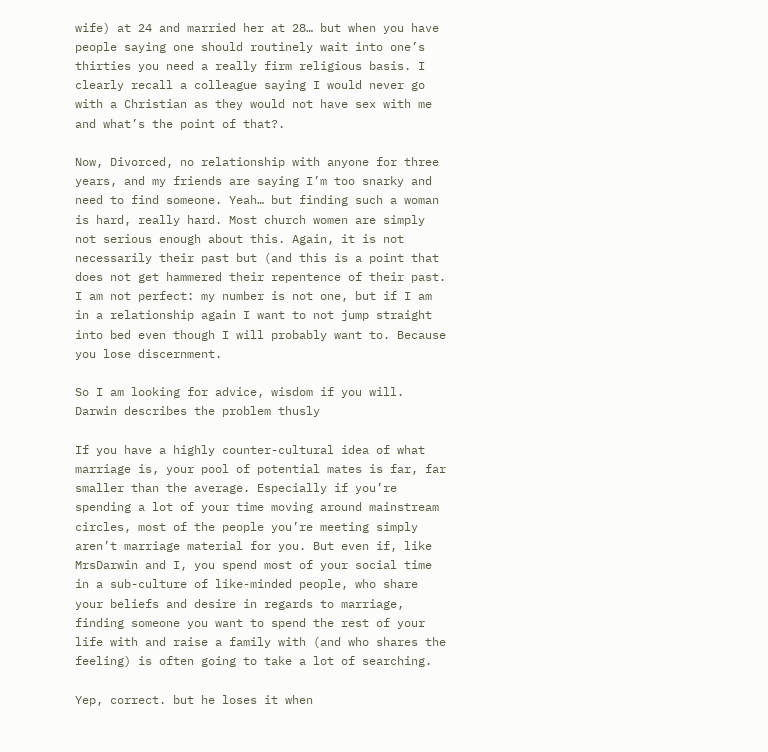wife) at 24 and married her at 28… but when you have people saying one should routinely wait into one’s thirties you need a really firm religious basis. I clearly recall a colleague saying I would never go with a Christian as they would not have sex with me and what’s the point of that?.

Now, Divorced, no relationship with anyone for three years, and my friends are saying I’m too snarky and need to find someone. Yeah… but finding such a woman is hard, really hard. Most church women are simply not serious enough about this. Again, it is not necessarily their past but (and this is a point that does not get hammered their repentence of their past. I am not perfect: my number is not one, but if I am in a relationship again I want to not jump straight into bed even though I will probably want to. Because you lose discernment.

So I am looking for advice, wisdom if you will. Darwin describes the problem thusly

If you have a highly counter-cultural idea of what marriage is, your pool of potential mates is far, far smaller than the average. Especially if you’re spending a lot of your time moving around mainstream circles, most of the people you’re meeting simply aren’t marriage material for you. But even if, like MrsDarwin and I, you spend most of your social time in a sub-culture of like-minded people, who share your beliefs and desire in regards to marriage, finding someone you want to spend the rest of your life with and raise a family with (and who shares the feeling) is often going to take a lot of searching.

Yep, correct. but he loses it when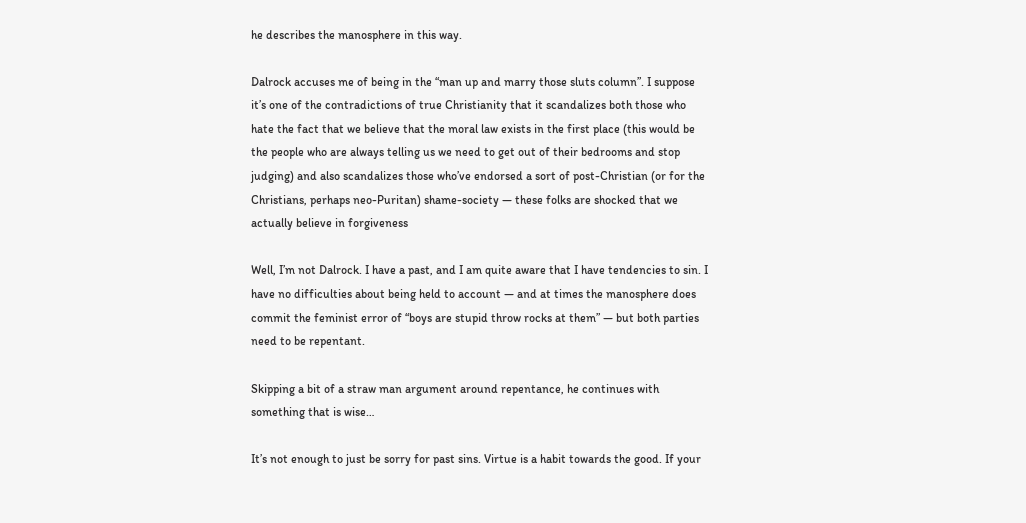he describes the manosphere in this way.

Dalrock accuses me of being in the “man up and marry those sluts column”. I suppose it’s one of the contradictions of true Christianity that it scandalizes both those who hate the fact that we believe that the moral law exists in the first place (this would be the people who are always telling us we need to get out of their bedrooms and stop judging) and also scandalizes those who’ve endorsed a sort of post-Christian (or for the Christians, perhaps neo-Puritan) shame-society — these folks are shocked that we actually believe in forgiveness

Well, I’m not Dalrock. I have a past, and I am quite aware that I have tendencies to sin. I have no difficulties about being held to account — and at times the manosphere does commit the feminist error of “boys are stupid throw rocks at them” — but both parties need to be repentant.

Skipping a bit of a straw man argument around repentance, he continues with something that is wise…

It’s not enough to just be sorry for past sins. Virtue is a habit towards the good. If your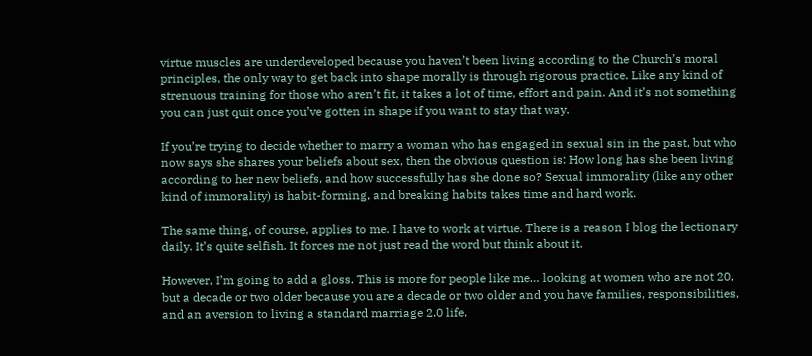virtue muscles are underdeveloped because you haven’t been living according to the Church’s moral principles, the only way to get back into shape morally is through rigorous practice. Like any kind of strenuous training for those who aren’t fit, it takes a lot of time, effort and pain. And it’s not something you can just quit once you’ve gotten in shape if you want to stay that way.

If you’re trying to decide whether to marry a woman who has engaged in sexual sin in the past, but who now says she shares your beliefs about sex, then the obvious question is: How long has she been living according to her new beliefs, and how successfully has she done so? Sexual immorality (like any other kind of immorality) is habit-forming, and breaking habits takes time and hard work.

The same thing, of course, applies to me. I have to work at virtue. There is a reason I blog the lectionary daily. It’s quite selfish. It forces me not just read the word but think about it.

However, I’m going to add a gloss. This is more for people like me… looking at women who are not 20, but a decade or two older because you are a decade or two older and you have families, responsibilities, and an aversion to living a standard marriage 2.0 life.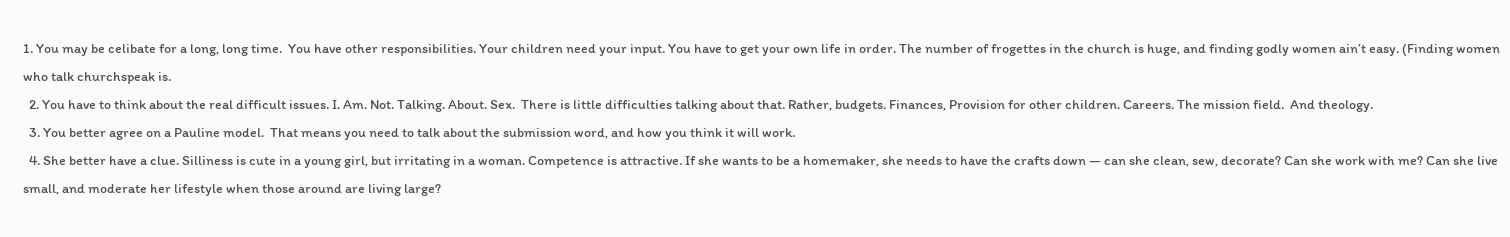1. You may be celibate for a long, long time.  You have other responsibilities. Your children need your input. You have to get your own life in order. The number of frogettes in the church is huge, and finding godly women ain’t easy. (Finding women who talk churchspeak is.
  2. You have to think about the real difficult issues. I. Am. Not. Talking. About. Sex.  There is little difficulties talking about that. Rather, budgets. Finances, Provision for other children. Careers. The mission field.  And theology.
  3. You better agree on a Pauline model.  That means you need to talk about the submission word, and how you think it will work.
  4. She better have a clue. Silliness is cute in a young girl, but irritating in a woman. Competence is attractive. If she wants to be a homemaker, she needs to have the crafts down — can she clean, sew, decorate? Can she work with me? Can she live small, and moderate her lifestyle when those around are living large?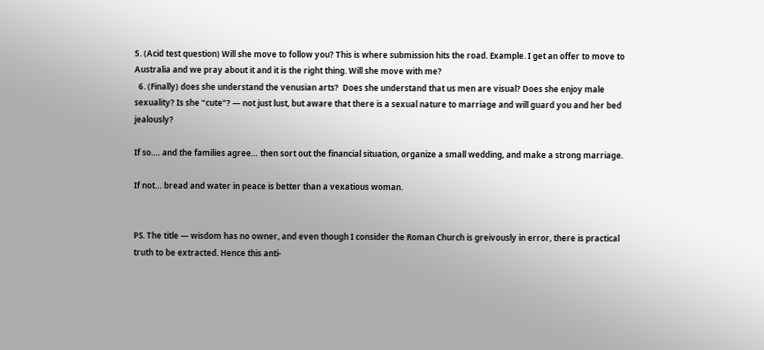5. (Acid test question) Will she move to follow you? This is where submission hits the road. Example. I get an offer to move to Australia and we pray about it and it is the right thing. Will she move with me?
  6. (Finally) does she understand the venusian arts?  Does she understand that us men are visual? Does she enjoy male sexuality? Is she “cute”? — not just lust, but aware that there is a sexual nature to marriage and will guard you and her bed jealously?

If so…. and the families agree… then sort out the financial situation, organize a small wedding, and make a strong marriage.

If not… bread and water in peace is better than a vexatious woman.


PS. The title — wisdom has no owner, and even though I consider the Roman Church is greivously in error, there is practical truth to be extracted. Hence this anti-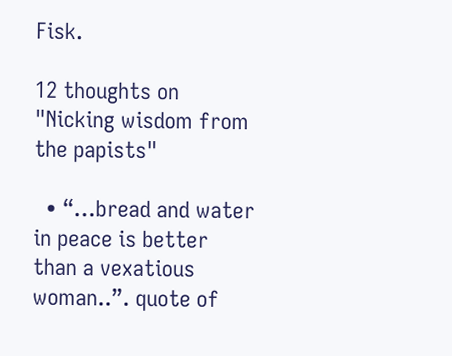Fisk.

12 thoughts on "Nicking wisdom from the papists"

  • “…bread and water in peace is better than a vexatious woman..”. quote of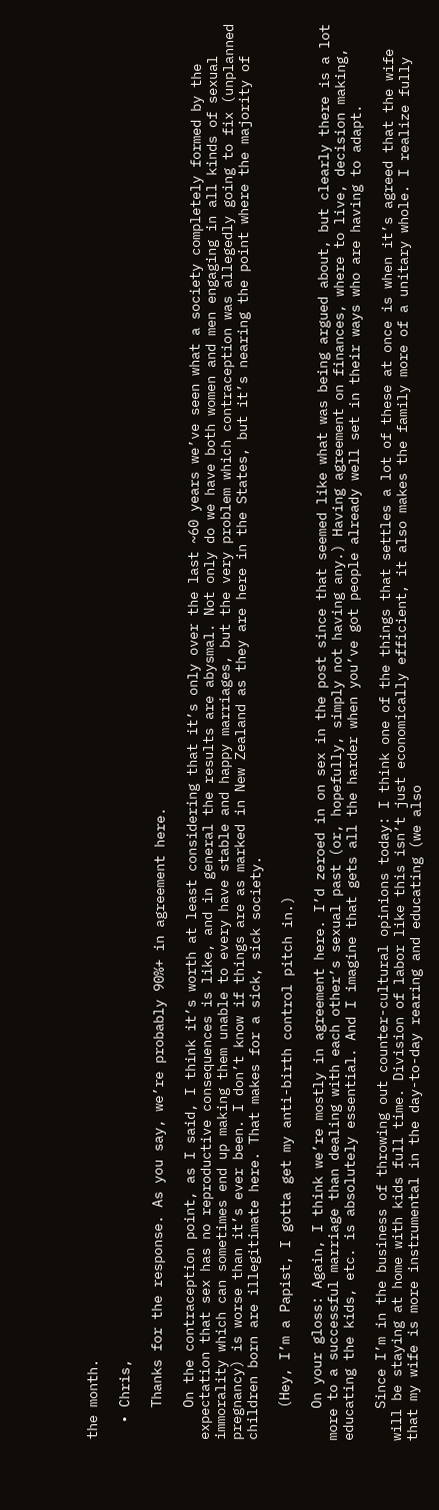the month.

  • Chris,

    Thanks for the response. As you say, we’re probably 90%+ in agreement here.

    On the contraception point, as I said, I think it’s worth at least considering that it’s only over the last ~60 years we’ve seen what a society completely formed by the expectation that sex has no reproductive consequences is like, and in general the results are abysmal. Not only do we have both women and men engaging in all kinds of sexual immorality which can sometimes end up making them unable to every have stable and happy marriages, but the very problem which contraception was allegedly going to fix (unplanned pregnancy) is worse than it’s ever been. I don’t know if things are as marked in New Zealand as they are here in the States, but it’s nearing the point where the majority of children born are illegitimate here. That makes for a sick, sick society.

    (Hey, I’m a Papist, I gotta get my anti-birth control pitch in.)

    On your gloss: Again, I think we’re mostly in agreement here. I’d zeroed in on sex in the post since that seemed like what was being argued about, but clearly there is a lot more to a successful marriage than dealing with each other’s sexual past (or, hopefully, simply not having any.) Having agreement on finances, where to live, decision making, educating the kids, etc. is absolutely essential. And I imagine that gets all the harder when you’ve got people already well set in their ways who are having to adapt.

    Since I’m in the business of throwing out counter-cultural opinions today: I think one of the things that settles a lot of these at once is when it’s agreed that the wife will be staying at home with kids full time. Division of labor like this isn’t just economically efficient, it also makes the family more of a unitary whole. I realize fully that my wife is more instrumental in the day-to-day rearing and educating (we also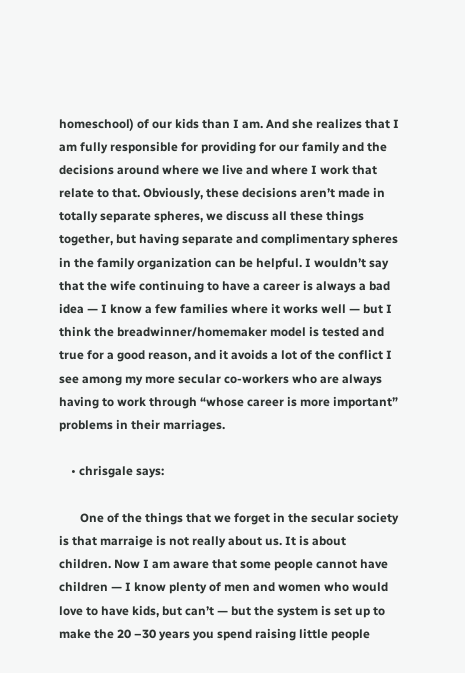homeschool) of our kids than I am. And she realizes that I am fully responsible for providing for our family and the decisions around where we live and where I work that relate to that. Obviously, these decisions aren’t made in totally separate spheres, we discuss all these things together, but having separate and complimentary spheres in the family organization can be helpful. I wouldn’t say that the wife continuing to have a career is always a bad idea — I know a few families where it works well — but I think the breadwinner/homemaker model is tested and true for a good reason, and it avoids a lot of the conflict I see among my more secular co-workers who are always having to work through “whose career is more important” problems in their marriages.

    • chrisgale says:

       One of the things that we forget in the secular society is that marraige is not really about us. It is about children. Now I am aware that some people cannot have children — I know plenty of men and women who would love to have kids, but can’t — but the system is set up to make the 20 –30 years you spend raising little people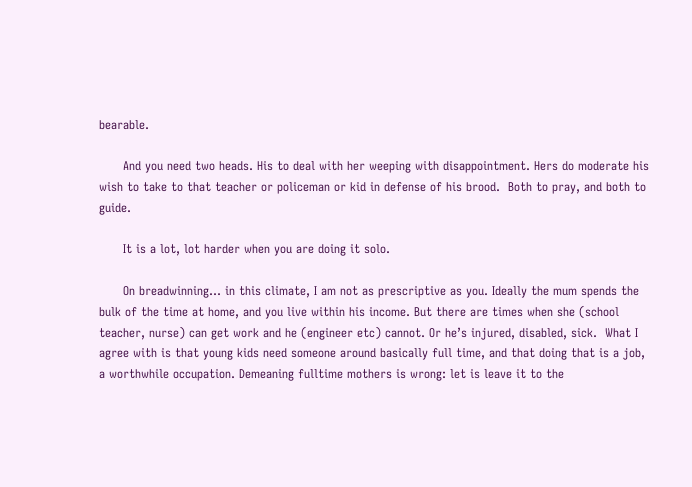bearable.

      And you need two heads. His to deal with her weeping with disappointment. Hers do moderate his wish to take to that teacher or policeman or kid in defense of his brood.  Both to pray, and both to guide.

      It is a lot, lot harder when you are doing it solo.

      On breadwinning… in this climate, I am not as prescriptive as you. Ideally the mum spends the bulk of the time at home, and you live within his income. But there are times when she (school teacher, nurse) can get work and he (engineer etc) cannot. Or he’s injured, disabled, sick.  What I agree with is that young kids need someone around basically full time, and that doing that is a job, a worthwhile occupation. Demeaning fulltime mothers is wrong: let is leave it to the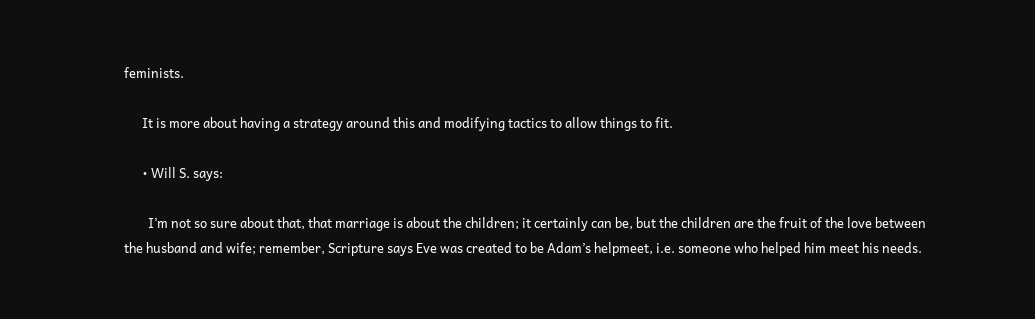feminists.

      It is more about having a strategy around this and modifying tactics to allow things to fit.

      • Will S. says:

        I’m not so sure about that, that marriage is about the children; it certainly can be, but the children are the fruit of the love between the husband and wife; remember, Scripture says Eve was created to be Adam’s helpmeet, i.e. someone who helped him meet his needs.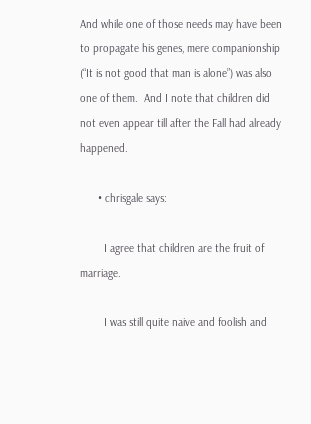And while one of those needs may have been to propagate his genes, mere companionship (“It is not good that man is alone”) was also one of them.  And I note that children did not even appear till after the Fall had already happened.

      • chrisgale says:

        I agree that children are the fruit of marriage.

        I was still quite naive and foolish and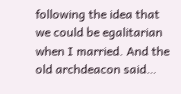following the idea that we could be egalitarian when I married. And the old archdeacon said…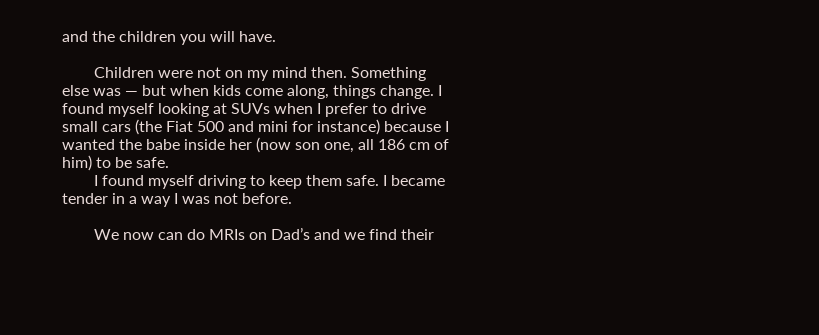and the children you will have.

        Children were not on my mind then. Something else was — but when kids come along, things change. I found myself looking at SUVs when I prefer to drive small cars (the Fiat 500 and mini for instance) because I wanted the babe inside her (now son one, all 186 cm of him) to be safe.
        I found myself driving to keep them safe. I became tender in a way I was not before.

        We now can do MRIs on Dad’s and we find their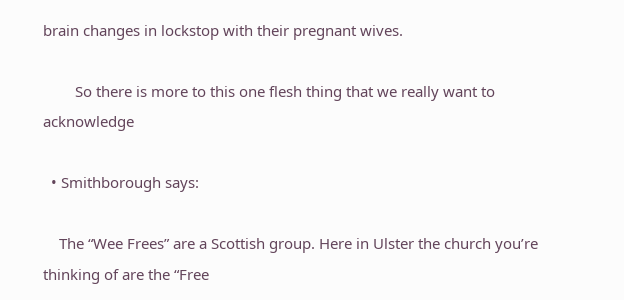brain changes in lockstop with their pregnant wives.

        So there is more to this one flesh thing that we really want to acknowledge

  • Smithborough says:

    The “Wee Frees” are a Scottish group. Here in Ulster the church you’re thinking of are the “Free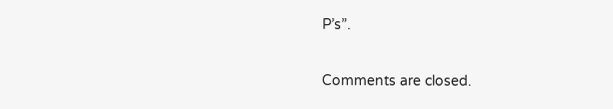P’s”.

Comments are closed.